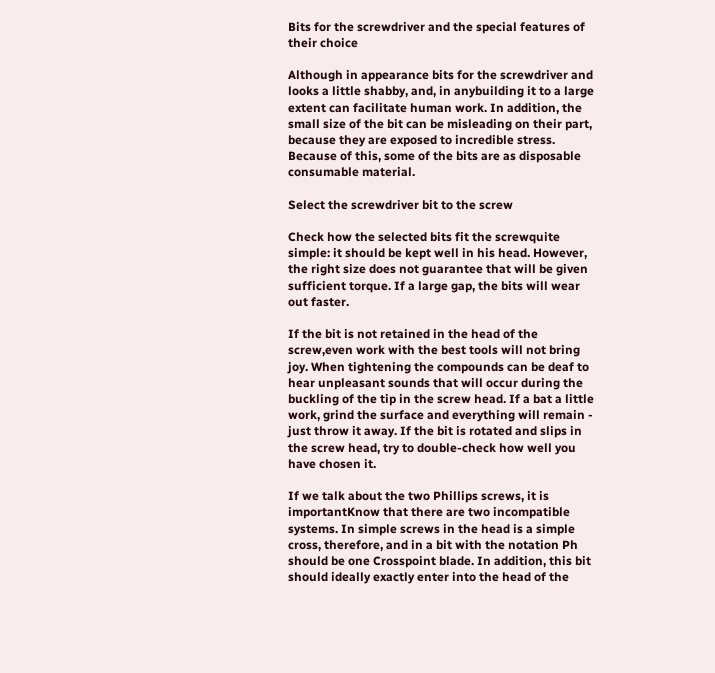Bits for the screwdriver and the special features of their choice

Although in appearance bits for the screwdriver and looks a little shabby, and, in anybuilding it to a large extent can facilitate human work. In addition, the small size of the bit can be misleading on their part, because they are exposed to incredible stress. Because of this, some of the bits are as disposable consumable material.

Select the screwdriver bit to the screw

Check how the selected bits fit the screwquite simple: it should be kept well in his head. However, the right size does not guarantee that will be given sufficient torque. If a large gap, the bits will wear out faster.

If the bit is not retained in the head of the screw,even work with the best tools will not bring joy. When tightening the compounds can be deaf to hear unpleasant sounds that will occur during the buckling of the tip in the screw head. If a bat a little work, grind the surface and everything will remain - just throw it away. If the bit is rotated and slips in the screw head, try to double-check how well you have chosen it.

If we talk about the two Phillips screws, it is importantKnow that there are two incompatible systems. In simple screws in the head is a simple cross, therefore, and in a bit with the notation Ph should be one Crosspoint blade. In addition, this bit should ideally exactly enter into the head of the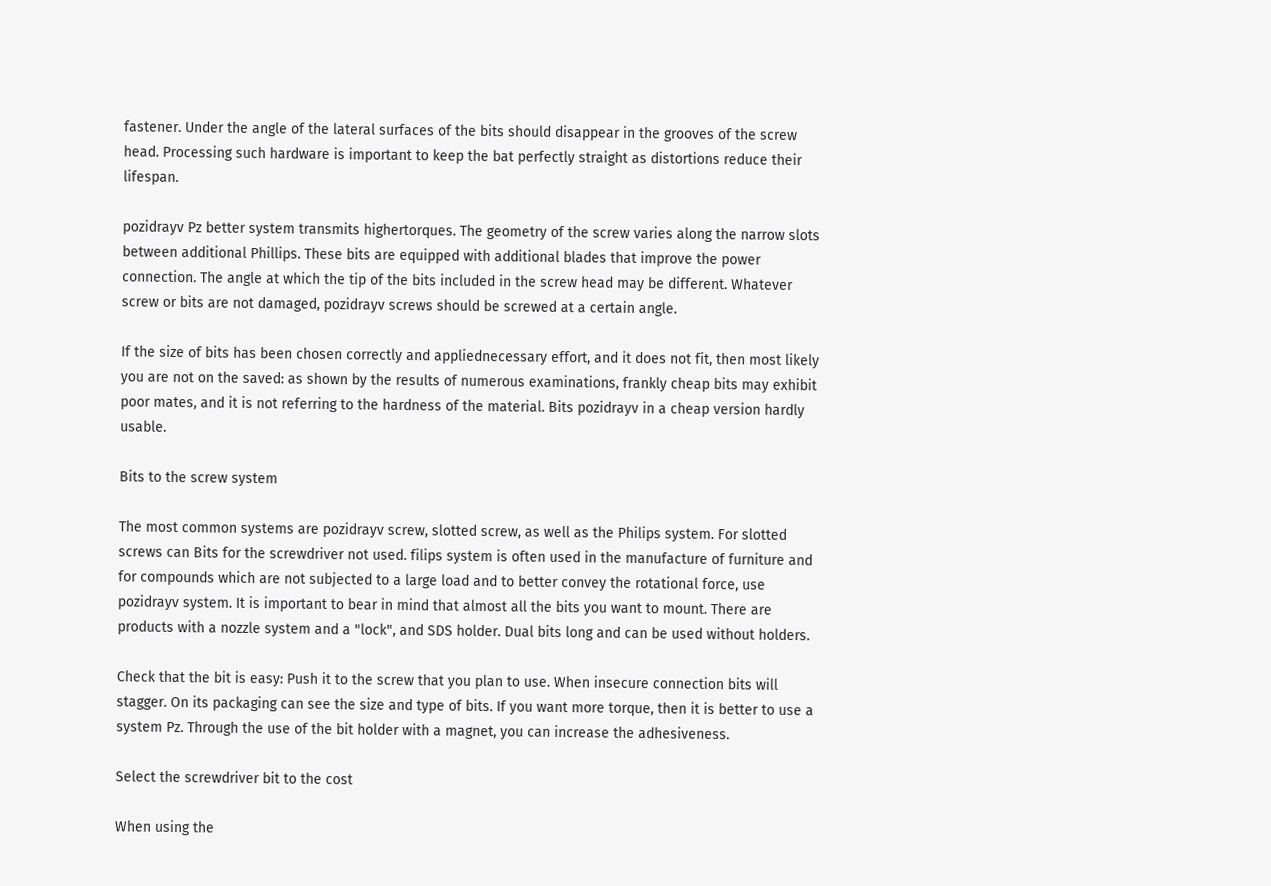fastener. Under the angle of the lateral surfaces of the bits should disappear in the grooves of the screw head. Processing such hardware is important to keep the bat perfectly straight as distortions reduce their lifespan.

pozidrayv Pz better system transmits highertorques. The geometry of the screw varies along the narrow slots between additional Phillips. These bits are equipped with additional blades that improve the power connection. The angle at which the tip of the bits included in the screw head may be different. Whatever screw or bits are not damaged, pozidrayv screws should be screwed at a certain angle.

If the size of bits has been chosen correctly and appliednecessary effort, and it does not fit, then most likely you are not on the saved: as shown by the results of numerous examinations, frankly cheap bits may exhibit poor mates, and it is not referring to the hardness of the material. Bits pozidrayv in a cheap version hardly usable.

Bits to the screw system

The most common systems are pozidrayv screw, slotted screw, as well as the Philips system. For slotted screws can Bits for the screwdriver not used. filips system is often used in the manufacture of furniture and for compounds which are not subjected to a large load and to better convey the rotational force, use pozidrayv system. It is important to bear in mind that almost all the bits you want to mount. There are products with a nozzle system and a "lock", and SDS holder. Dual bits long and can be used without holders.

Check that the bit is easy: Push it to the screw that you plan to use. When insecure connection bits will stagger. On its packaging can see the size and type of bits. If you want more torque, then it is better to use a system Pz. Through the use of the bit holder with a magnet, you can increase the adhesiveness.

Select the screwdriver bit to the cost

When using the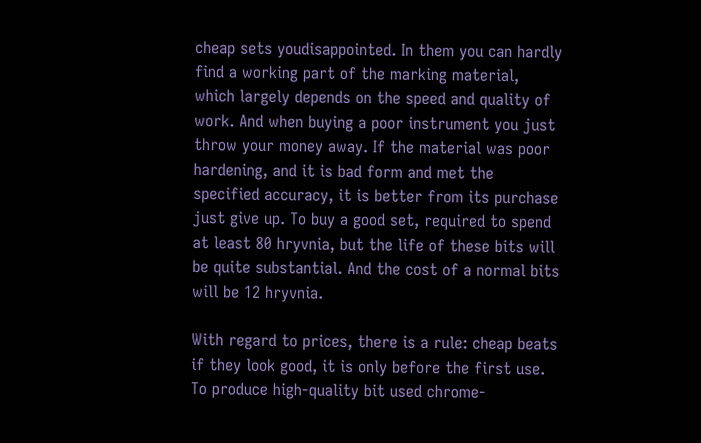cheap sets youdisappointed. In them you can hardly find a working part of the marking material, which largely depends on the speed and quality of work. And when buying a poor instrument you just throw your money away. If the material was poor hardening, and it is bad form and met the specified accuracy, it is better from its purchase just give up. To buy a good set, required to spend at least 80 hryvnia, but the life of these bits will be quite substantial. And the cost of a normal bits will be 12 hryvnia.

With regard to prices, there is a rule: cheap beats if they look good, it is only before the first use. To produce high-quality bit used chrome-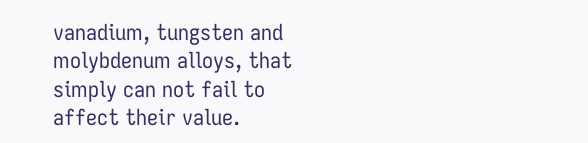vanadium, tungsten and molybdenum alloys, that simply can not fail to affect their value.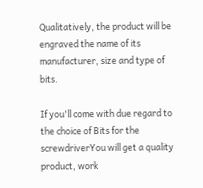Qualitatively, the product will be engraved the name of its manufacturer, size and type of bits.

If you'll come with due regard to the choice of Bits for the screwdriverYou will get a quality product, work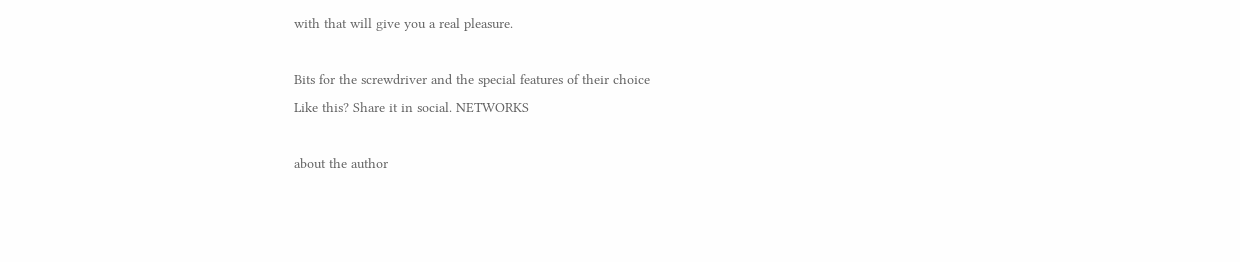with that will give you a real pleasure.

Bits for the screwdriver and the special features of their choice
Like this? Share it in social. NETWORKS

about the author